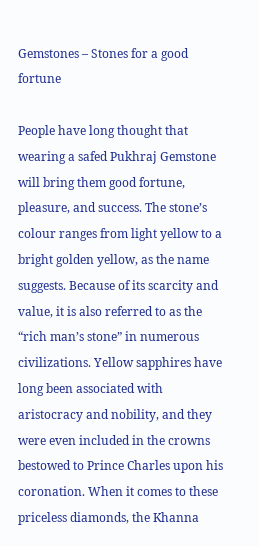Gemstones – Stones for a good fortune

People have long thought that wearing a safed Pukhraj Gemstone will bring them good fortune, pleasure, and success. The stone’s colour ranges from light yellow to a bright golden yellow, as the name suggests. Because of its scarcity and value, it is also referred to as the “rich man’s stone” in numerous civilizations. Yellow sapphires have long been associated with aristocracy and nobility, and they were even included in the crowns bestowed to Prince Charles upon his coronation. When it comes to these priceless diamonds, the Khanna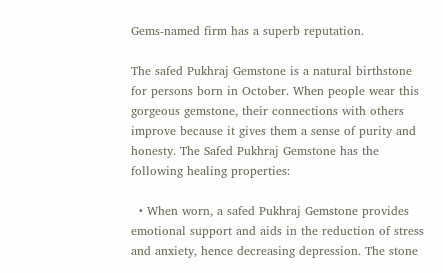Gems-named firm has a superb reputation.

The safed Pukhraj Gemstone is a natural birthstone for persons born in October. When people wear this gorgeous gemstone, their connections with others improve because it gives them a sense of purity and honesty. The Safed Pukhraj Gemstone has the following healing properties:

  • When worn, a safed Pukhraj Gemstone provides emotional support and aids in the reduction of stress and anxiety, hence decreasing depression. The stone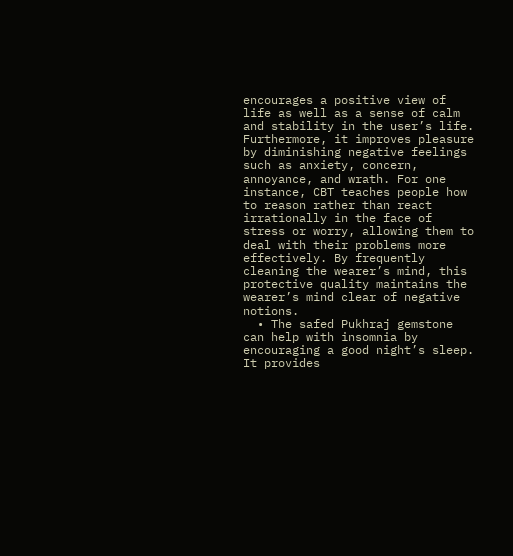encourages a positive view of life as well as a sense of calm and stability in the user’s life. Furthermore, it improves pleasure by diminishing negative feelings such as anxiety, concern, annoyance, and wrath. For one instance, CBT teaches people how to reason rather than react irrationally in the face of stress or worry, allowing them to deal with their problems more effectively. By frequently cleaning the wearer’s mind, this protective quality maintains the wearer’s mind clear of negative notions.
  • The safed Pukhraj gemstone can help with insomnia by encouraging a good night’s sleep. It provides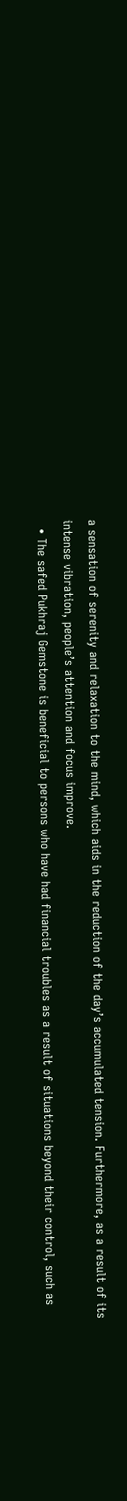a sensation of serenity and relaxation to the mind, which aids in the reduction of the day’s accumulated tension. Furthermore, as a result of its intense vibration, people’s attention and focus improve.
  • The safed Pukhraj Gemstone is beneficial to persons who have had financial troubles as a result of situations beyond their control, such as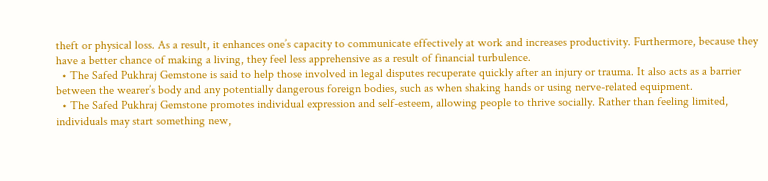theft or physical loss. As a result, it enhances one’s capacity to communicate effectively at work and increases productivity. Furthermore, because they have a better chance of making a living, they feel less apprehensive as a result of financial turbulence.
  • The Safed Pukhraj Gemstone is said to help those involved in legal disputes recuperate quickly after an injury or trauma. It also acts as a barrier between the wearer’s body and any potentially dangerous foreign bodies, such as when shaking hands or using nerve-related equipment.
  • The Safed Pukhraj Gemstone promotes individual expression and self-esteem, allowing people to thrive socially. Rather than feeling limited, individuals may start something new,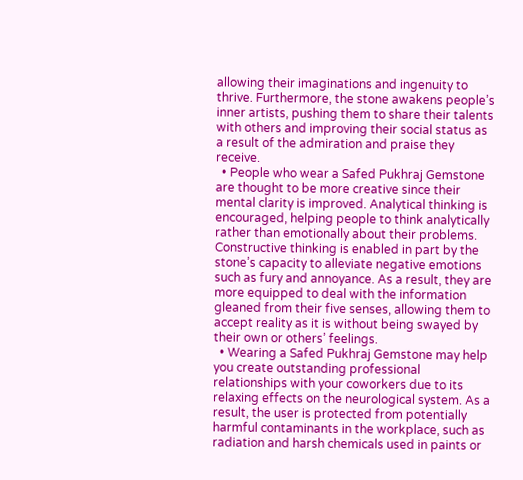allowing their imaginations and ingenuity to thrive. Furthermore, the stone awakens people’s inner artists, pushing them to share their talents with others and improving their social status as a result of the admiration and praise they receive.
  • People who wear a Safed Pukhraj Gemstone are thought to be more creative since their mental clarity is improved. Analytical thinking is encouraged, helping people to think analytically rather than emotionally about their problems. Constructive thinking is enabled in part by the stone’s capacity to alleviate negative emotions such as fury and annoyance. As a result, they are more equipped to deal with the information gleaned from their five senses, allowing them to accept reality as it is without being swayed by their own or others’ feelings.
  • Wearing a Safed Pukhraj Gemstone may help you create outstanding professional relationships with your coworkers due to its relaxing effects on the neurological system. As a result, the user is protected from potentially harmful contaminants in the workplace, such as radiation and harsh chemicals used in paints or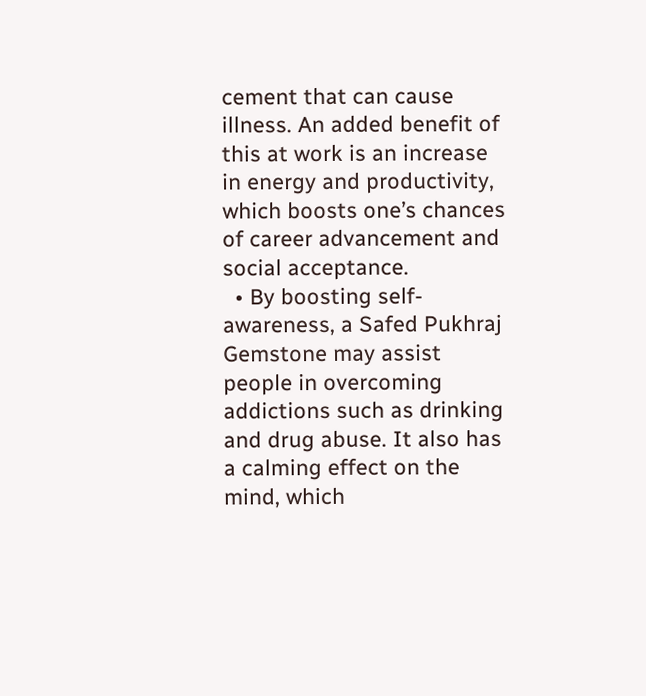cement that can cause illness. An added benefit of this at work is an increase in energy and productivity, which boosts one’s chances of career advancement and social acceptance.
  • By boosting self-awareness, a Safed Pukhraj Gemstone may assist people in overcoming addictions such as drinking and drug abuse. It also has a calming effect on the mind, which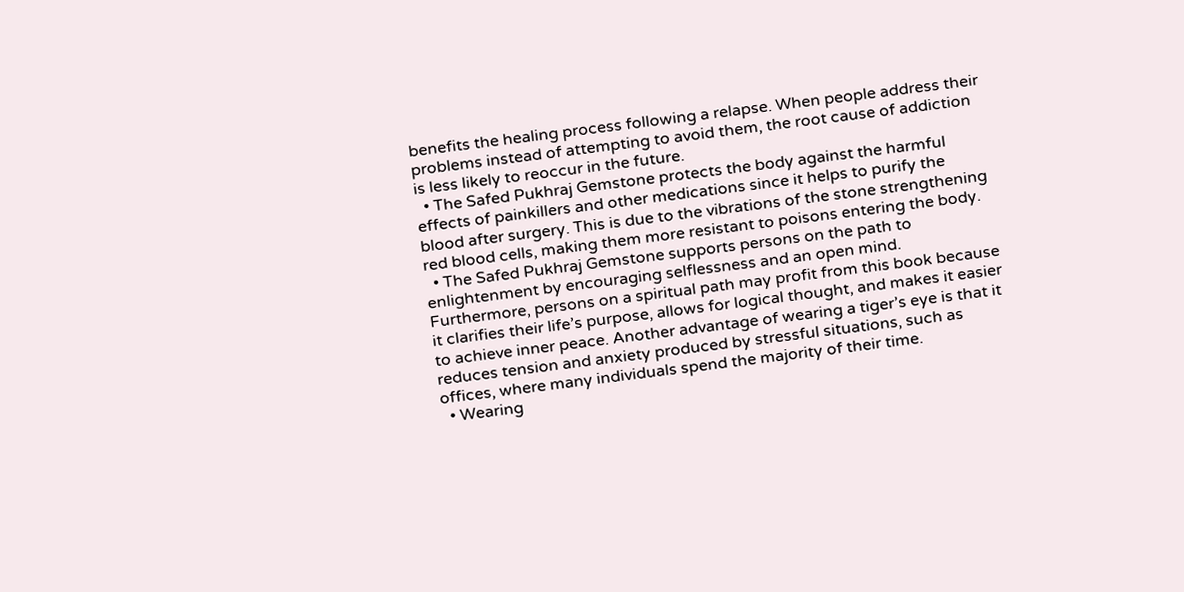benefits the healing process following a relapse. When people address their problems instead of attempting to avoid them, the root cause of addiction is less likely to reoccur in the future.
  • The Safed Pukhraj Gemstone protects the body against the harmful effects of painkillers and other medications since it helps to purify the blood after surgery. This is due to the vibrations of the stone strengthening red blood cells, making them more resistant to poisons entering the body.
  • The Safed Pukhraj Gemstone supports persons on the path to enlightenment by encouraging selflessness and an open mind. Furthermore, persons on a spiritual path may profit from this book because it clarifies their life’s purpose, allows for logical thought, and makes it easier to achieve inner peace. Another advantage of wearing a tiger’s eye is that it reduces tension and anxiety produced by stressful situations, such as offices, where many individuals spend the majority of their time.
  • Wearing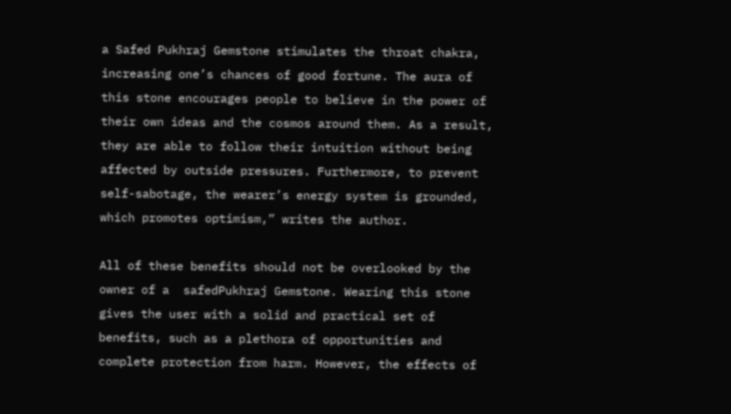a Safed Pukhraj Gemstone stimulates the throat chakra, increasing one’s chances of good fortune. The aura of this stone encourages people to believe in the power of their own ideas and the cosmos around them. As a result, they are able to follow their intuition without being affected by outside pressures. Furthermore, to prevent self-sabotage, the wearer’s energy system is grounded, which promotes optimism,” writes the author.

All of these benefits should not be overlooked by the owner of a  safedPukhraj Gemstone. Wearing this stone gives the user with a solid and practical set of benefits, such as a plethora of opportunities and complete protection from harm. However, the effects of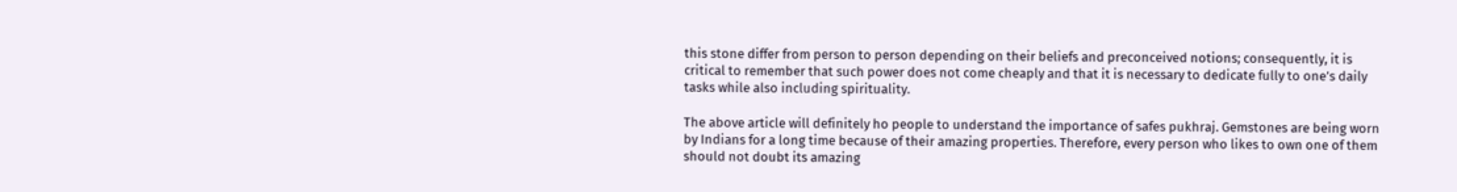this stone differ from person to person depending on their beliefs and preconceived notions; consequently, it is critical to remember that such power does not come cheaply and that it is necessary to dedicate fully to one’s daily tasks while also including spirituality.

The above article will definitely ho people to understand the importance of safes pukhraj. Gemstones are being worn by Indians for a long time because of their amazing properties. Therefore, every person who likes to own one of them should not doubt its amazing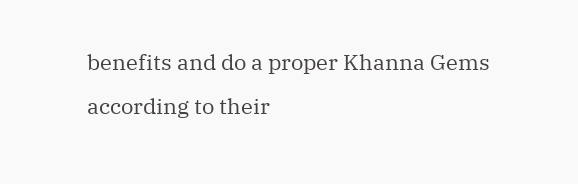benefits and do a proper Khanna Gems according to their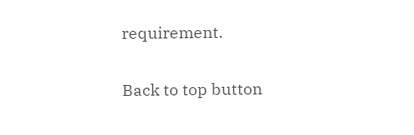requirement.

Back to top button